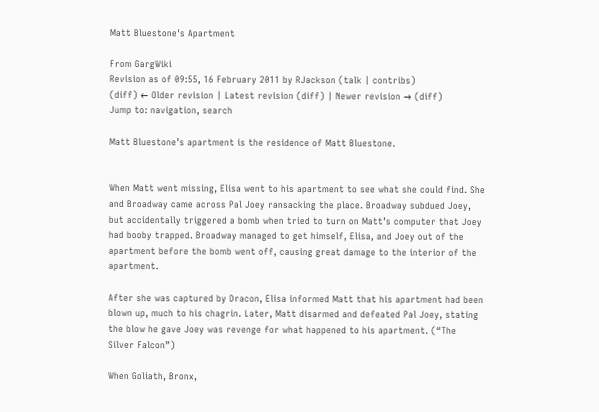Matt Bluestone's Apartment

From GargWiki
Revision as of 09:55, 16 February 2011 by RJackson (talk | contribs)
(diff) ← Older revision | Latest revision (diff) | Newer revision → (diff)
Jump to: navigation, search

Matt Bluestone’s apartment is the residence of Matt Bluestone.


When Matt went missing, Elisa went to his apartment to see what she could find. She and Broadway came across Pal Joey ransacking the place. Broadway subdued Joey, but accidentally triggered a bomb when tried to turn on Matt’s computer that Joey had booby trapped. Broadway managed to get himself, Elisa, and Joey out of the apartment before the bomb went off, causing great damage to the interior of the apartment.

After she was captured by Dracon, Elisa informed Matt that his apartment had been blown up, much to his chagrin. Later, Matt disarmed and defeated Pal Joey, stating the blow he gave Joey was revenge for what happened to his apartment. (“The Silver Falcon”)

When Goliath, Bronx,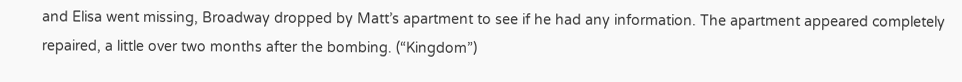and Elisa went missing, Broadway dropped by Matt’s apartment to see if he had any information. The apartment appeared completely repaired, a little over two months after the bombing. (“Kingdom”)